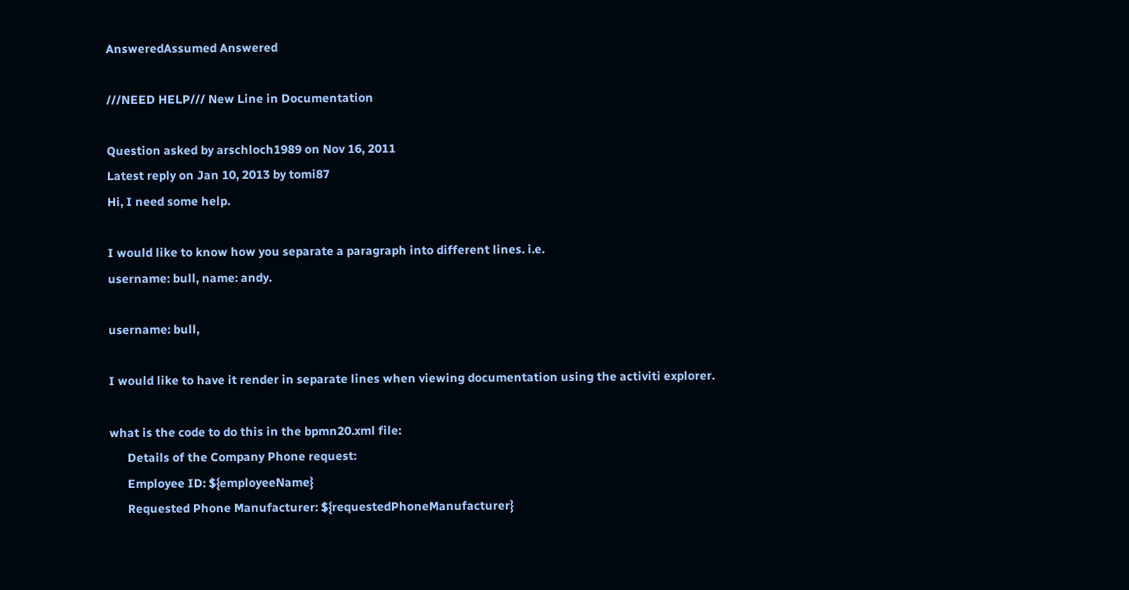AnsweredAssumed Answered

///NEED HELP/// New Line in Documentation

Question asked by arschloch1989 on Nov 16, 2011
Latest reply on Jan 10, 2013 by tomi87
Hi, I need some help.

I would like to know how you separate a paragraph into different lines. i.e.
username: bull, name: andy.

username: bull,

I would like to have it render in separate lines when viewing documentation using the activiti explorer.

what is the code to do this in the bpmn20.xml file:
      Details of the Company Phone request:
      Employee ID: ${employeeName}
      Requested Phone Manufacturer: ${requestedPhoneManufacturer}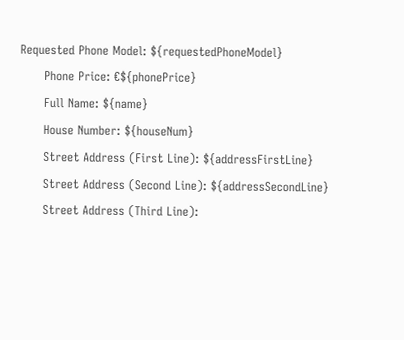Requested Phone Model: ${requestedPhoneModel}
      Phone Price: €${phonePrice}
      Full Name: ${name}
      House Number: ${houseNum}
      Street Address (First Line): ${addressFirstLine}
      Street Address (Second Line): ${addressSecondLine}
      Street Address (Third Line):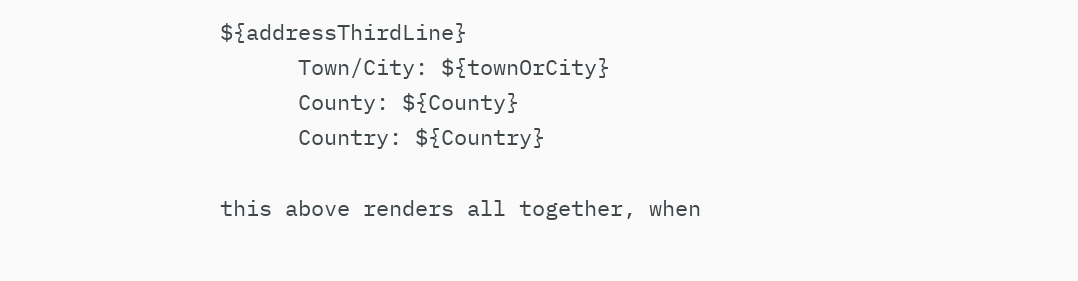${addressThirdLine}
      Town/City: ${townOrCity}
      County: ${County}
      Country: ${Country}

this above renders all together, when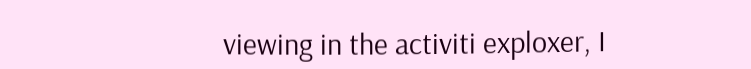viewing in the activiti exploxer, I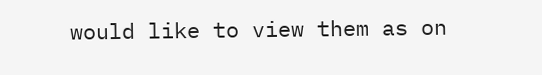would like to view them as on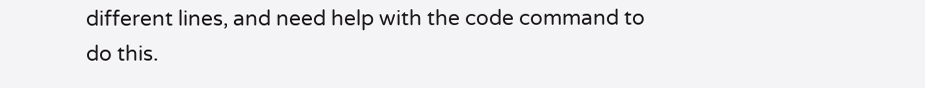different lines, and need help with the code command to do this.